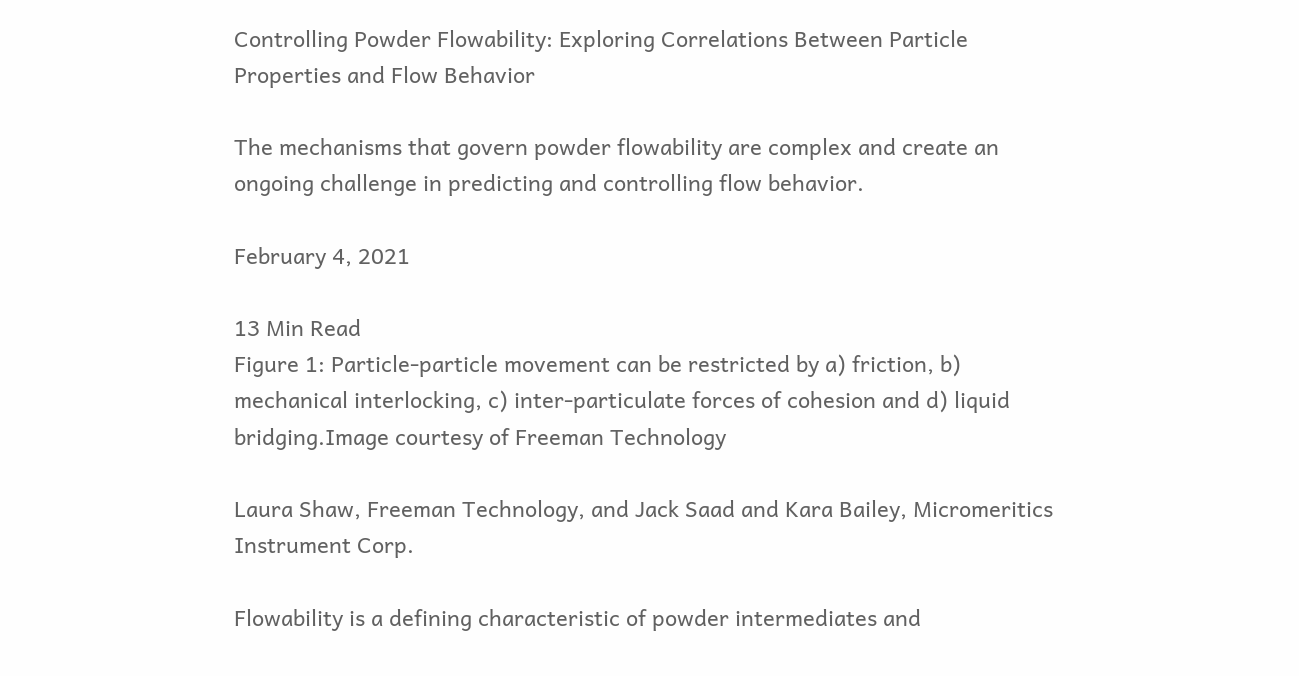Controlling Powder Flowability: Exploring Correlations Between Particle Properties and Flow Behavior

The mechanisms that govern powder flowability are complex and create an ongoing challenge in predicting and controlling flow behavior.

February 4, 2021

13 Min Read
Figure 1: Particle-particle movement can be restricted by a) friction, b) mechanical interlocking, c) inter-particulate forces of cohesion and d) liquid bridging.Image courtesy of Freeman Technology

Laura Shaw, Freeman Technology, and Jack Saad and Kara Bailey, Micromeritics Instrument Corp.

Flowability is a defining characteristic of powder intermediates and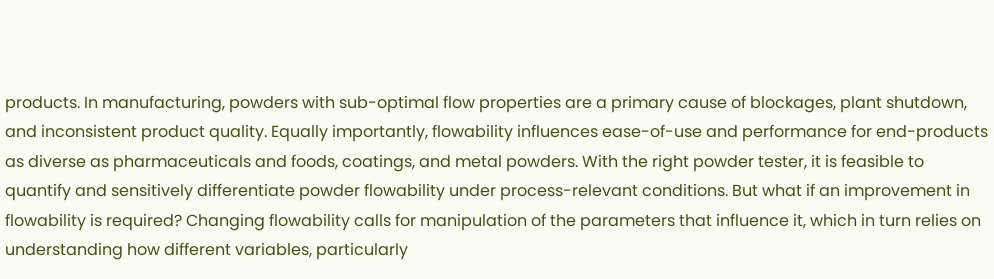products. In manufacturing, powders with sub-optimal flow properties are a primary cause of blockages, plant shutdown, and inconsistent product quality. Equally importantly, flowability influences ease-of-use and performance for end-products as diverse as pharmaceuticals and foods, coatings, and metal powders. With the right powder tester, it is feasible to quantify and sensitively differentiate powder flowability under process-relevant conditions. But what if an improvement in flowability is required? Changing flowability calls for manipulation of the parameters that influence it, which in turn relies on understanding how different variables, particularly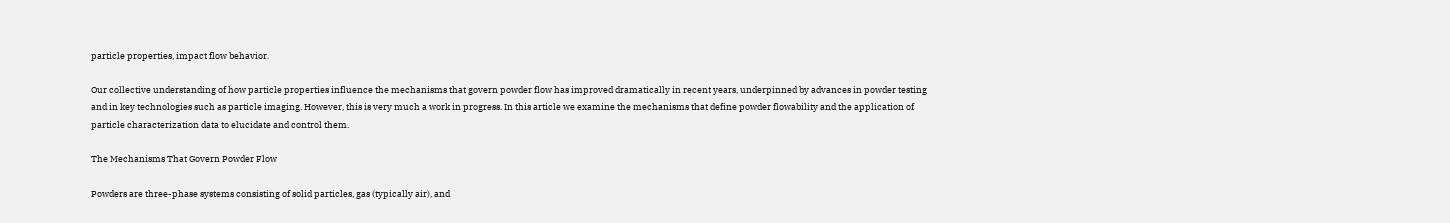particle properties, impact flow behavior.

Our collective understanding of how particle properties influence the mechanisms that govern powder flow has improved dramatically in recent years, underpinned by advances in powder testing and in key technologies such as particle imaging. However, this is very much a work in progress. In this article we examine the mechanisms that define powder flowability and the application of particle characterization data to elucidate and control them.

The Mechanisms That Govern Powder Flow

Powders are three-phase systems consisting of solid particles, gas (typically air), and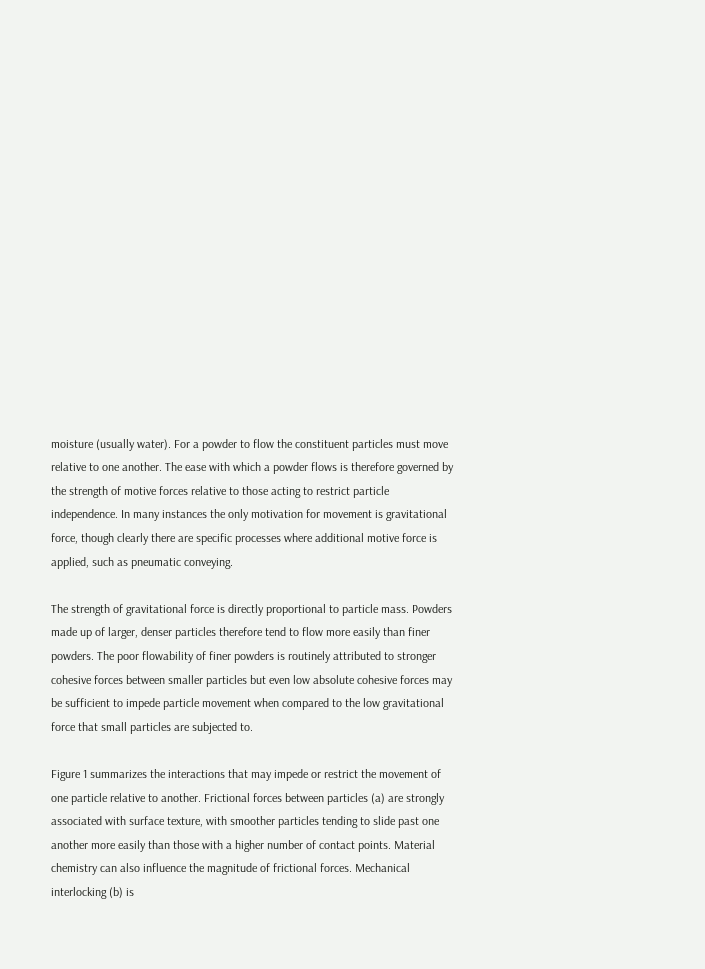moisture (usually water). For a powder to flow the constituent particles must move relative to one another. The ease with which a powder flows is therefore governed by the strength of motive forces relative to those acting to restrict particle independence. In many instances the only motivation for movement is gravitational force, though clearly there are specific processes where additional motive force is applied, such as pneumatic conveying.

The strength of gravitational force is directly proportional to particle mass. Powders made up of larger, denser particles therefore tend to flow more easily than finer powders. The poor flowability of finer powders is routinely attributed to stronger cohesive forces between smaller particles but even low absolute cohesive forces may be sufficient to impede particle movement when compared to the low gravitational force that small particles are subjected to.

Figure 1 summarizes the interactions that may impede or restrict the movement of one particle relative to another. Frictional forces between particles (a) are strongly associated with surface texture, with smoother particles tending to slide past one another more easily than those with a higher number of contact points. Material chemistry can also influence the magnitude of frictional forces. Mechanical interlocking (b) is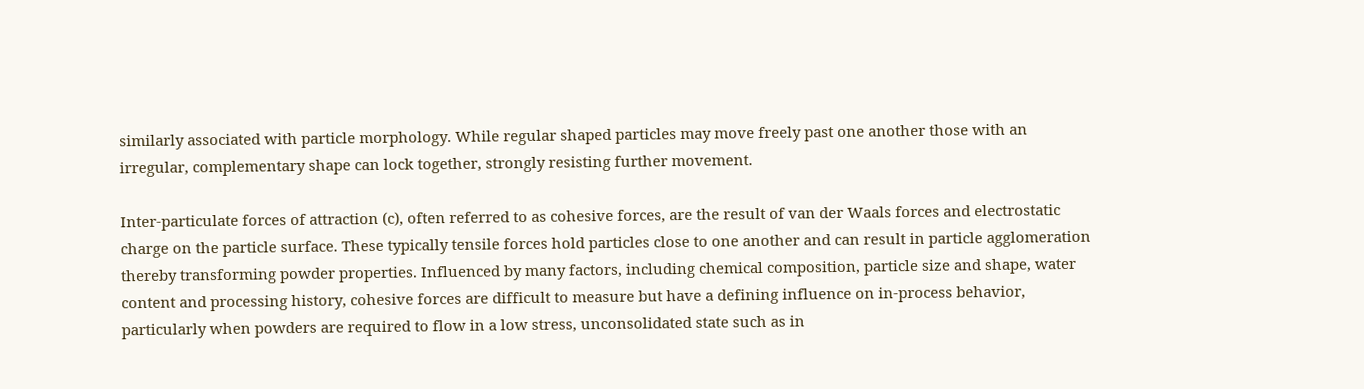similarly associated with particle morphology. While regular shaped particles may move freely past one another those with an irregular, complementary shape can lock together, strongly resisting further movement.

Inter-particulate forces of attraction (c), often referred to as cohesive forces, are the result of van der Waals forces and electrostatic charge on the particle surface. These typically tensile forces hold particles close to one another and can result in particle agglomeration thereby transforming powder properties. Influenced by many factors, including chemical composition, particle size and shape, water content and processing history, cohesive forces are difficult to measure but have a defining influence on in-process behavior, particularly when powders are required to flow in a low stress, unconsolidated state such as in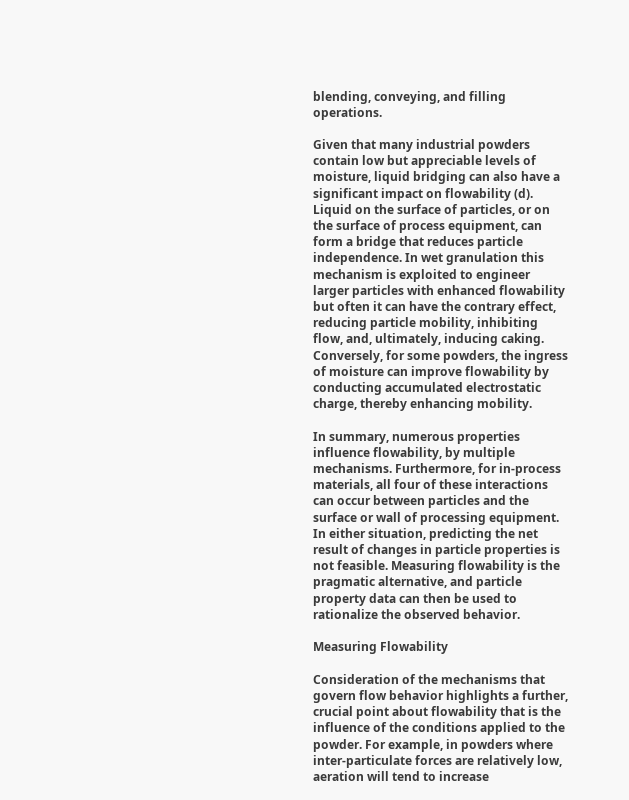blending, conveying, and filling operations.

Given that many industrial powders contain low but appreciable levels of moisture, liquid bridging can also have a significant impact on flowability (d). Liquid on the surface of particles, or on the surface of process equipment, can form a bridge that reduces particle independence. In wet granulation this mechanism is exploited to engineer larger particles with enhanced flowability but often it can have the contrary effect, reducing particle mobility, inhibiting flow, and, ultimately, inducing caking. Conversely, for some powders, the ingress of moisture can improve flowability by conducting accumulated electrostatic charge, thereby enhancing mobility.

In summary, numerous properties influence flowability, by multiple mechanisms. Furthermore, for in-process materials, all four of these interactions can occur between particles and the surface or wall of processing equipment. In either situation, predicting the net result of changes in particle properties is not feasible. Measuring flowability is the pragmatic alternative, and particle property data can then be used to rationalize the observed behavior.

Measuring Flowability

Consideration of the mechanisms that govern flow behavior highlights a further, crucial point about flowability that is the influence of the conditions applied to the powder. For example, in powders where inter-particulate forces are relatively low, aeration will tend to increase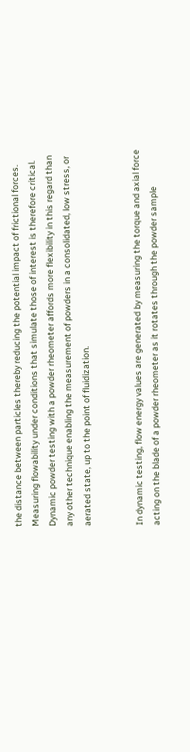the distance between particles thereby reducing the potential impact of frictional forces. Measuring flowability under conditions that simulate those of interest is therefore critical. Dynamic powder testing with a powder rheometer affords more flexibility in this regard than any other technique enabling the measurement of powders in a consolidated, low stress, or aerated state, up to the point of fluidization.


In dynamic testing, flow energy values are generated by measuring the torque and axial force acting on the blade of a powder rheometer as it rotates through the powder sample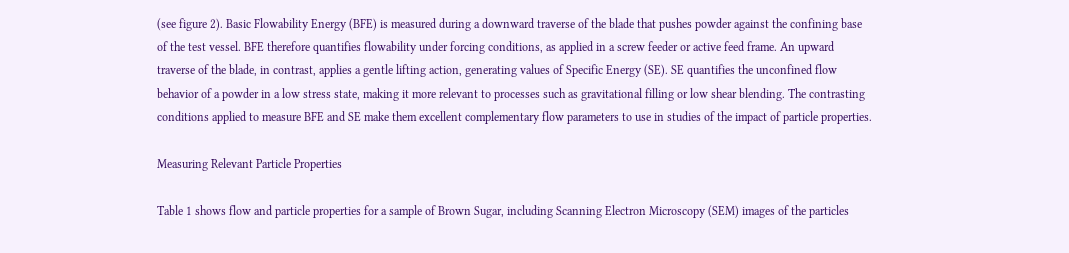(see figure 2). Basic Flowability Energy (BFE) is measured during a downward traverse of the blade that pushes powder against the confining base of the test vessel. BFE therefore quantifies flowability under forcing conditions, as applied in a screw feeder or active feed frame. An upward traverse of the blade, in contrast, applies a gentle lifting action, generating values of Specific Energy (SE). SE quantifies the unconfined flow behavior of a powder in a low stress state, making it more relevant to processes such as gravitational filling or low shear blending. The contrasting conditions applied to measure BFE and SE make them excellent complementary flow parameters to use in studies of the impact of particle properties.

Measuring Relevant Particle Properties

Table 1 shows flow and particle properties for a sample of Brown Sugar, including Scanning Electron Microscopy (SEM) images of the particles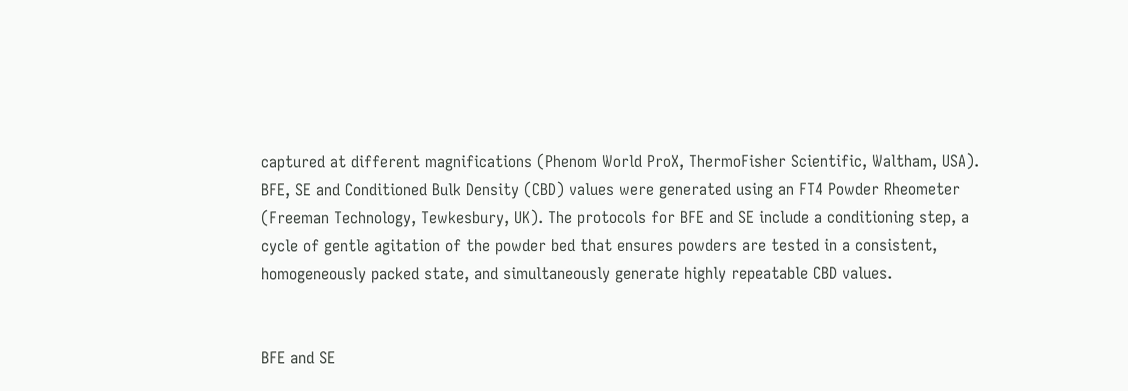captured at different magnifications (Phenom World ProX, ThermoFisher Scientific, Waltham, USA). BFE, SE and Conditioned Bulk Density (CBD) values were generated using an FT4 Powder Rheometer (Freeman Technology, Tewkesbury, UK). The protocols for BFE and SE include a conditioning step, a cycle of gentle agitation of the powder bed that ensures powders are tested in a consistent, homogeneously packed state, and simultaneously generate highly repeatable CBD values.


BFE and SE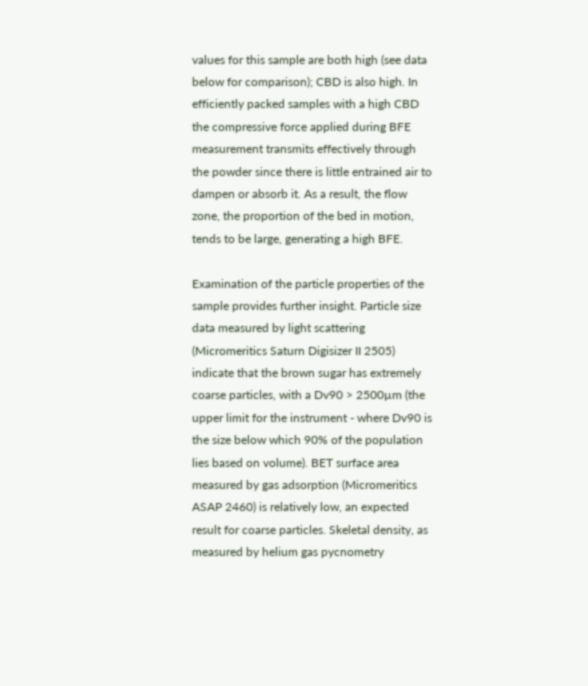values for this sample are both high (see data below for comparison); CBD is also high. In efficiently packed samples with a high CBD the compressive force applied during BFE measurement transmits effectively through the powder since there is little entrained air to dampen or absorb it. As a result, the flow zone, the proportion of the bed in motion, tends to be large, generating a high BFE.

Examination of the particle properties of the sample provides further insight. Particle size data measured by light scattering (Micromeritics Saturn Digisizer II 2505) indicate that the brown sugar has extremely coarse particles, with a Dv90 > 2500µm (the upper limit for the instrument - where Dv90 is the size below which 90% of the population lies based on volume). BET surface area measured by gas adsorption (Micromeritics ASAP 2460) is relatively low, an expected result for coarse particles. Skeletal density, as measured by helium gas pycnometry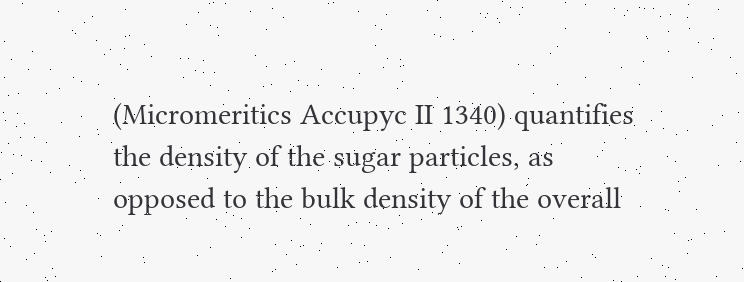(Micromeritics Accupyc II 1340) quantifies the density of the sugar particles, as opposed to the bulk density of the overall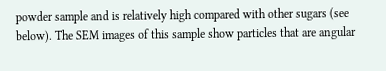powder sample and is relatively high compared with other sugars (see below). The SEM images of this sample show particles that are angular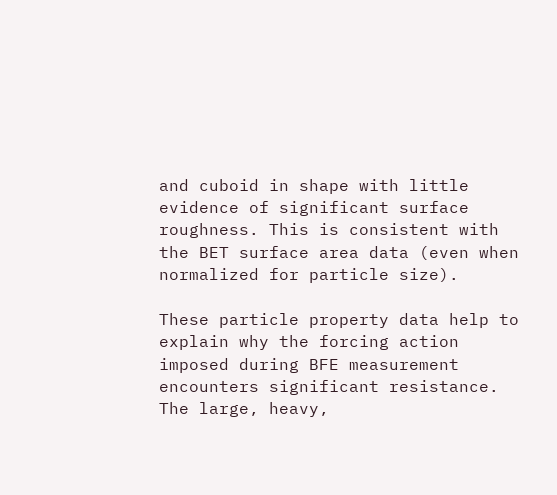and cuboid in shape with little evidence of significant surface roughness. This is consistent with the BET surface area data (even when normalized for particle size).

These particle property data help to explain why the forcing action imposed during BFE measurement encounters significant resistance. The large, heavy,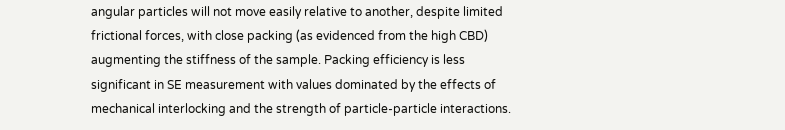angular particles will not move easily relative to another, despite limited frictional forces, with close packing (as evidenced from the high CBD) augmenting the stiffness of the sample. Packing efficiency is less significant in SE measurement with values dominated by the effects of mechanical interlocking and the strength of particle-particle interactions.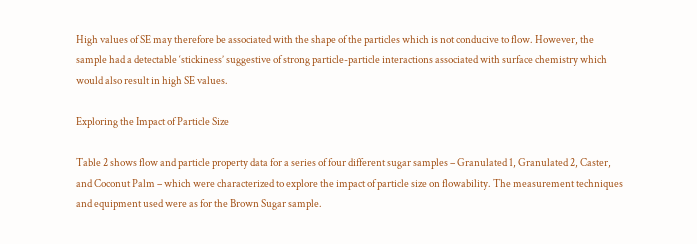High values of SE may therefore be associated with the shape of the particles which is not conducive to flow. However, the sample had a detectable ‘stickiness’ suggestive of strong particle-particle interactions associated with surface chemistry which would also result in high SE values.

Exploring the Impact of Particle Size

Table 2 shows flow and particle property data for a series of four different sugar samples – Granulated 1, Granulated 2, Caster, and Coconut Palm – which were characterized to explore the impact of particle size on flowability. The measurement techniques and equipment used were as for the Brown Sugar sample.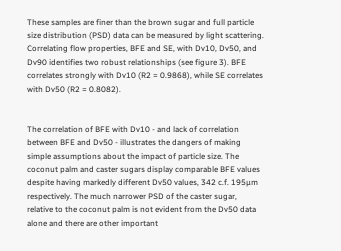These samples are finer than the brown sugar and full particle size distribution (PSD) data can be measured by light scattering. Correlating flow properties, BFE and SE, with Dv10, Dv50, and Dv90 identifies two robust relationships (see figure 3). BFE correlates strongly with Dv10 (R2 = 0.9868), while SE correlates with Dv50 (R2 = 0.8082).


The correlation of BFE with Dv10 - and lack of correlation between BFE and Dv50 - illustrates the dangers of making simple assumptions about the impact of particle size. The coconut palm and caster sugars display comparable BFE values despite having markedly different Dv50 values, 342 c.f. 195µm respectively. The much narrower PSD of the caster sugar, relative to the coconut palm is not evident from the Dv50 data alone and there are other important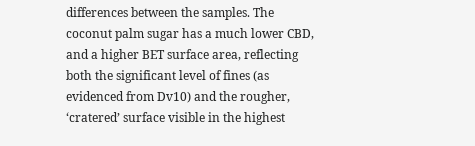differences between the samples. The coconut palm sugar has a much lower CBD, and a higher BET surface area, reflecting both the significant level of fines (as evidenced from Dv10) and the rougher, ‘cratered’ surface visible in the highest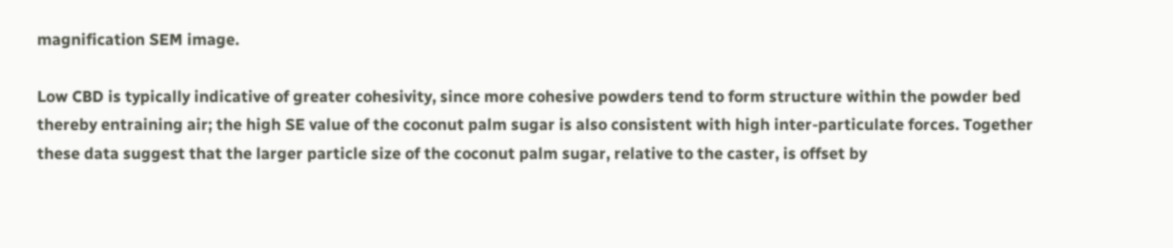magnification SEM image.

Low CBD is typically indicative of greater cohesivity, since more cohesive powders tend to form structure within the powder bed thereby entraining air; the high SE value of the coconut palm sugar is also consistent with high inter-particulate forces. Together these data suggest that the larger particle size of the coconut palm sugar, relative to the caster, is offset by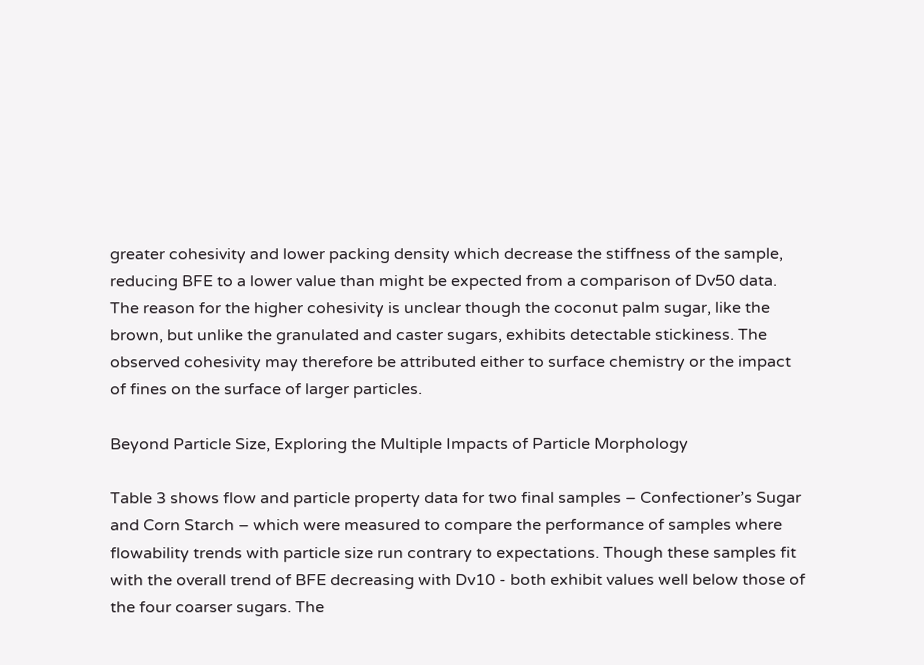greater cohesivity and lower packing density which decrease the stiffness of the sample, reducing BFE to a lower value than might be expected from a comparison of Dv50 data. The reason for the higher cohesivity is unclear though the coconut palm sugar, like the brown, but unlike the granulated and caster sugars, exhibits detectable stickiness. The observed cohesivity may therefore be attributed either to surface chemistry or the impact of fines on the surface of larger particles.

Beyond Particle Size, Exploring the Multiple Impacts of Particle Morphology

Table 3 shows flow and particle property data for two final samples – Confectioner’s Sugar and Corn Starch – which were measured to compare the performance of samples where flowability trends with particle size run contrary to expectations. Though these samples fit with the overall trend of BFE decreasing with Dv10 - both exhibit values well below those of the four coarser sugars. The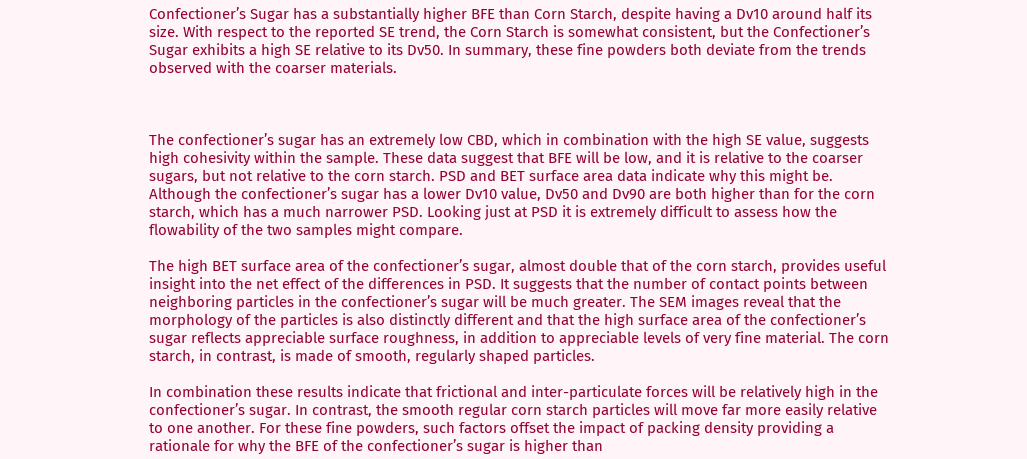Confectioner’s Sugar has a substantially higher BFE than Corn Starch, despite having a Dv10 around half its size. With respect to the reported SE trend, the Corn Starch is somewhat consistent, but the Confectioner’s Sugar exhibits a high SE relative to its Dv50. In summary, these fine powders both deviate from the trends observed with the coarser materials.



The confectioner’s sugar has an extremely low CBD, which in combination with the high SE value, suggests high cohesivity within the sample. These data suggest that BFE will be low, and it is relative to the coarser sugars, but not relative to the corn starch. PSD and BET surface area data indicate why this might be. Although the confectioner’s sugar has a lower Dv10 value, Dv50 and Dv90 are both higher than for the corn starch, which has a much narrower PSD. Looking just at PSD it is extremely difficult to assess how the flowability of the two samples might compare.

The high BET surface area of the confectioner’s sugar, almost double that of the corn starch, provides useful insight into the net effect of the differences in PSD. It suggests that the number of contact points between neighboring particles in the confectioner’s sugar will be much greater. The SEM images reveal that the morphology of the particles is also distinctly different and that the high surface area of the confectioner’s sugar reflects appreciable surface roughness, in addition to appreciable levels of very fine material. The corn starch, in contrast, is made of smooth, regularly shaped particles.

In combination these results indicate that frictional and inter-particulate forces will be relatively high in the confectioner’s sugar. In contrast, the smooth regular corn starch particles will move far more easily relative to one another. For these fine powders, such factors offset the impact of packing density providing a rationale for why the BFE of the confectioner’s sugar is higher than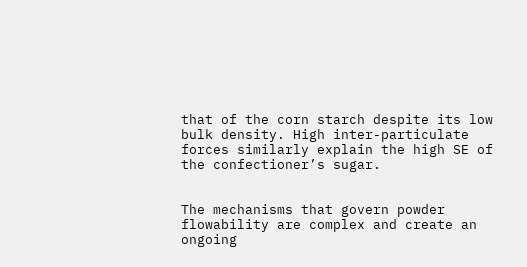that of the corn starch despite its low bulk density. High inter-particulate forces similarly explain the high SE of the confectioner’s sugar.


The mechanisms that govern powder flowability are complex and create an ongoing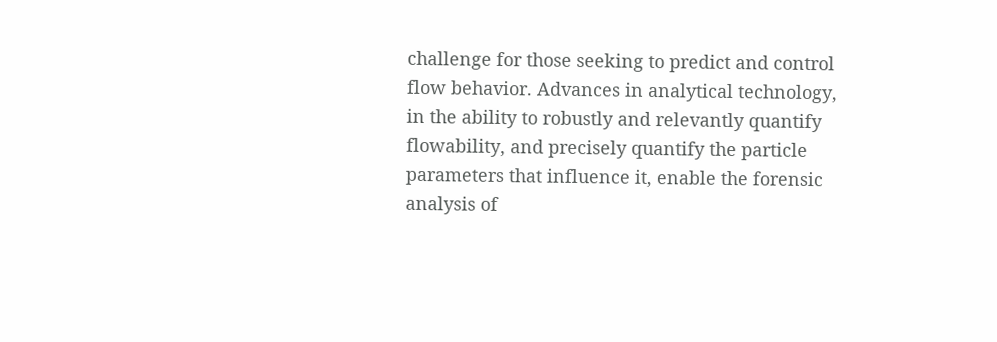challenge for those seeking to predict and control flow behavior. Advances in analytical technology, in the ability to robustly and relevantly quantify flowability, and precisely quantify the particle parameters that influence it, enable the forensic analysis of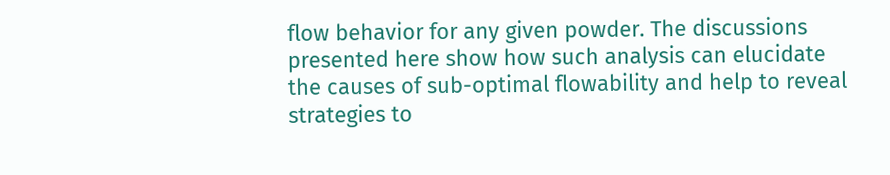flow behavior for any given powder. The discussions presented here show how such analysis can elucidate the causes of sub-optimal flowability and help to reveal strategies to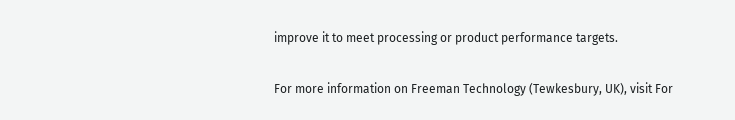improve it to meet processing or product performance targets.

For more information on Freeman Technology (Tewkesbury, UK), visit For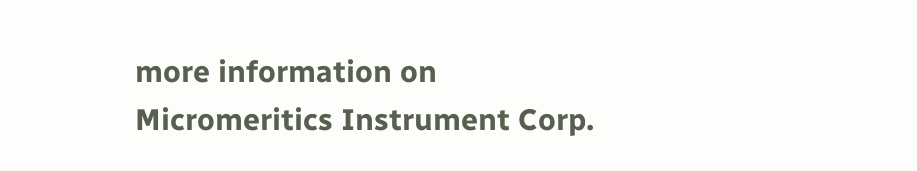more information on Micromeritics Instrument Corp.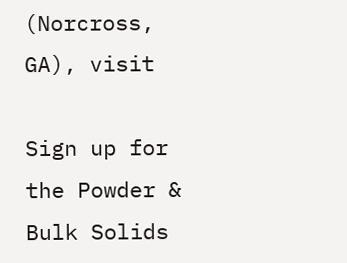(Norcross, GA), visit

Sign up for the Powder & Bulk Solids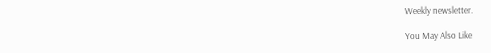Weekly newsletter.

You May Also Like